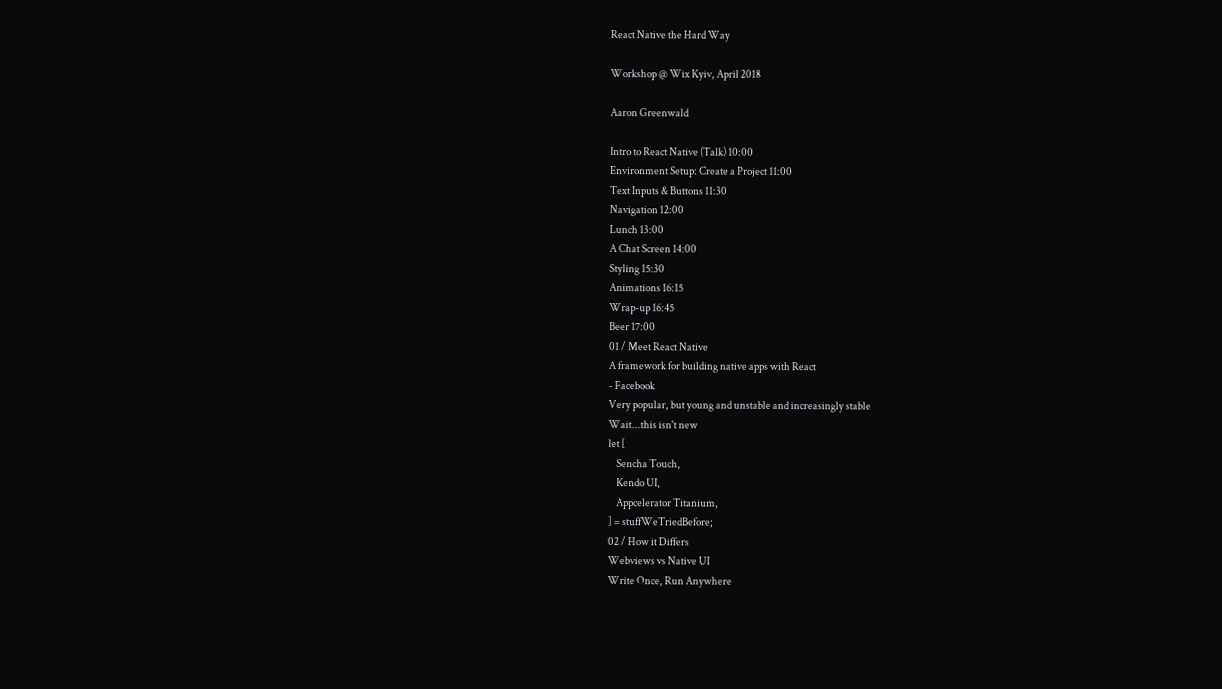React Native the Hard Way

Workshop @ Wix Kyiv, April 2018

Aaron Greenwald

Intro to React Native (Talk) 10:00
Environment Setup: Create a Project 11:00
Text Inputs & Buttons 11:30
Navigation 12:00
Lunch 13:00
A Chat Screen 14:00
Styling 15:30
Animations 16:15
Wrap-up 16:45
Beer 17:00
01 / Meet React Native
A framework for building native apps with React
- Facebook
Very popular, but young and unstable and increasingly stable
Wait...this isn't new
let [
    Sencha Touch,
    Kendo UI,
    Appcelerator Titanium,
] = stuffWeTriedBefore;
02 / How it Differs
Webviews vs Native UI
Write Once, Run Anywhere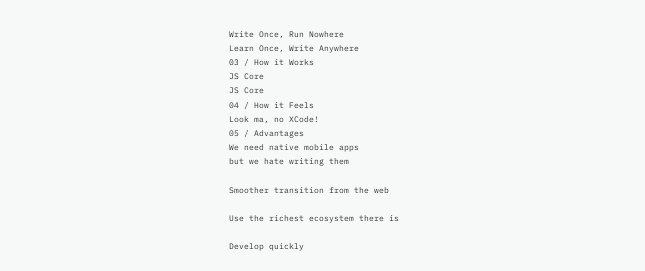Write Once, Run Nowhere
Learn Once, Write Anywhere
03 / How it Works
JS Core
JS Core
04 / How it Feels
Look ma, no XCode!
05 / Advantages
We need native mobile apps
but we hate writing them

Smoother transition from the web

Use the richest ecosystem there is

Develop quickly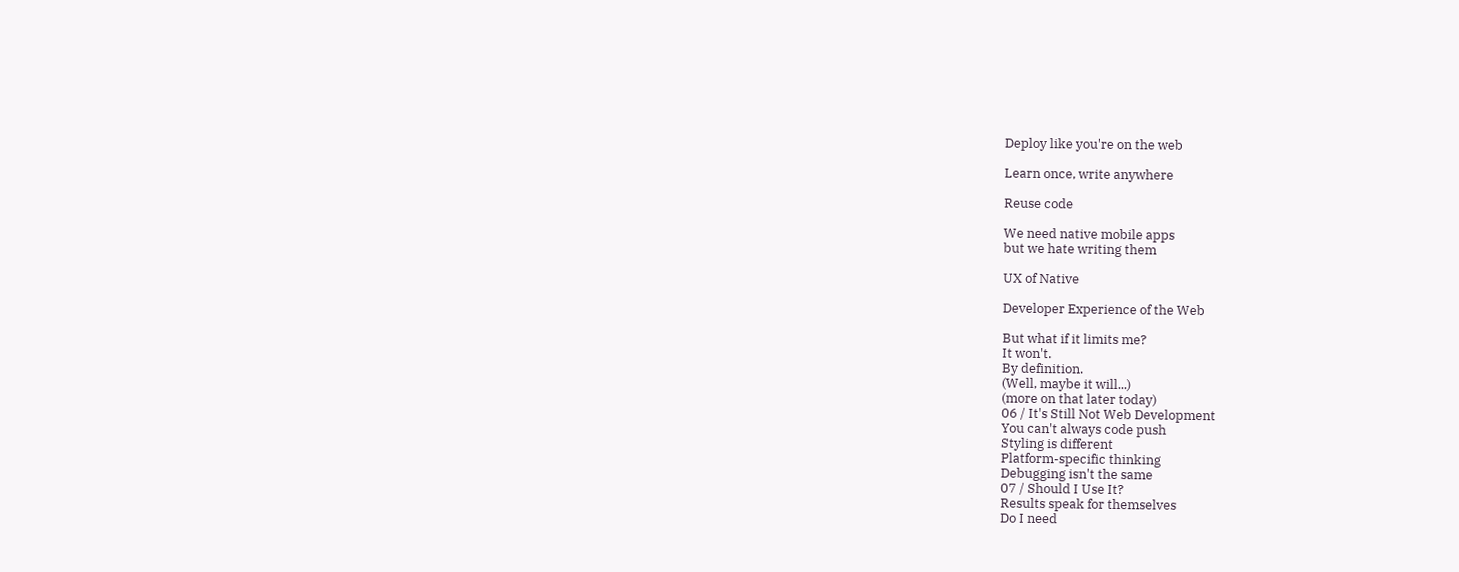Deploy like you're on the web

Learn once, write anywhere

Reuse code

We need native mobile apps
but we hate writing them

UX of Native

Developer Experience of the Web

But what if it limits me?
It won't.
By definition.
(Well, maybe it will...)
(more on that later today)
06 / It's Still Not Web Development
You can't always code push
Styling is different
Platform-specific thinking
Debugging isn't the same
07 / Should I Use It?
Results speak for themselves
Do I need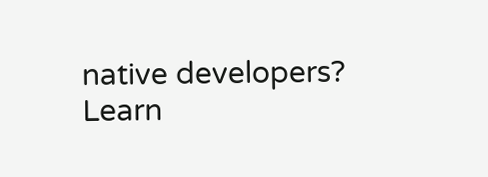native developers?
Learn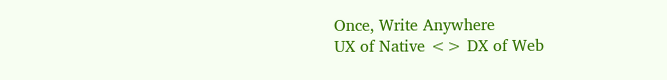Once, Write Anywhere
UX of Native <> DX of Web